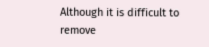Although it is difficult to remove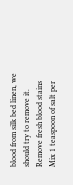blood from silk bed linen, we should try to remove it. Remove fresh blood stains Mix 1 teaspoon of salt per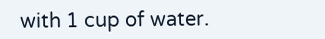with 1 cup of water.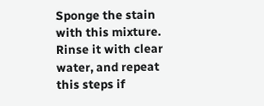Sponge the stain with this mixture. Rinse it with clear water, and repeat this steps if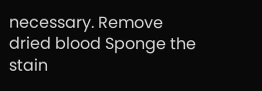necessary. Remove dried blood Sponge the stain